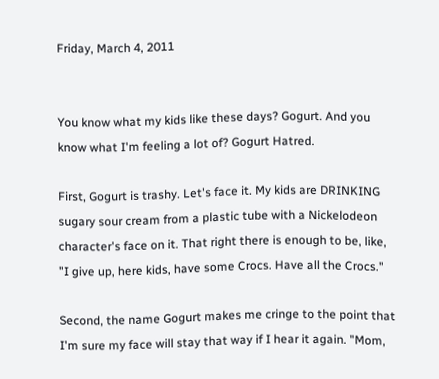Friday, March 4, 2011


You know what my kids like these days? Gogurt. And you know what I'm feeling a lot of? Gogurt Hatred.

First, Gogurt is trashy. Let's face it. My kids are DRINKING sugary sour cream from a plastic tube with a Nickelodeon character's face on it. That right there is enough to be, like, "I give up, here kids, have some Crocs. Have all the Crocs."

Second, the name Gogurt makes me cringe to the point that I'm sure my face will stay that way if I hear it again. "Mom,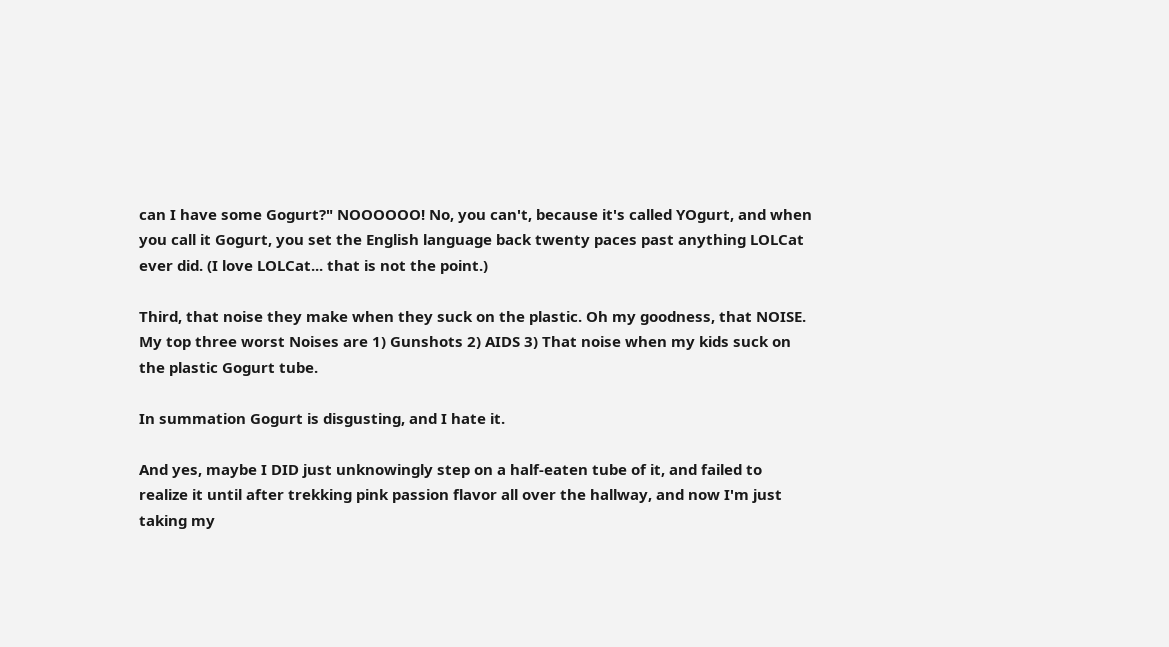can I have some Gogurt?" NOOOOOO! No, you can't, because it's called YOgurt, and when you call it Gogurt, you set the English language back twenty paces past anything LOLCat ever did. (I love LOLCat... that is not the point.)

Third, that noise they make when they suck on the plastic. Oh my goodness, that NOISE. My top three worst Noises are 1) Gunshots 2) AIDS 3) That noise when my kids suck on the plastic Gogurt tube.

In summation Gogurt is disgusting, and I hate it.

And yes, maybe I DID just unknowingly step on a half-eaten tube of it, and failed to realize it until after trekking pink passion flavor all over the hallway, and now I'm just taking my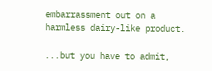embarrassment out on a harmless dairy-like product.

...but you have to admit,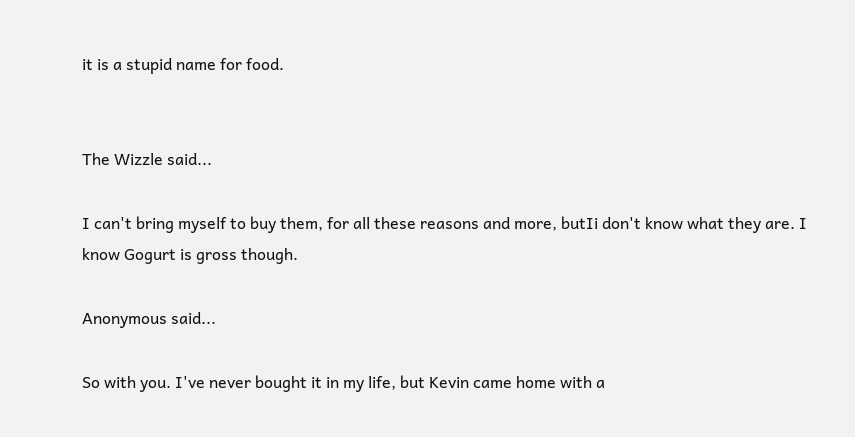it is a stupid name for food.


The Wizzle said...

I can't bring myself to buy them, for all these reasons and more, butIi don't know what they are. I know Gogurt is gross though.

Anonymous said...

So with you. I've never bought it in my life, but Kevin came home with a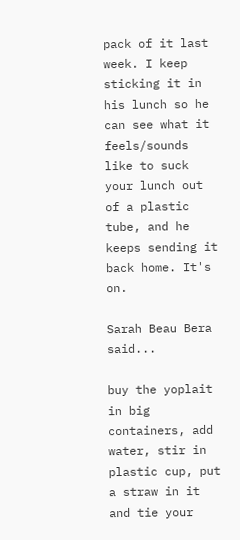pack of it last week. I keep sticking it in his lunch so he can see what it feels/sounds like to suck your lunch out of a plastic tube, and he keeps sending it back home. It's on.

Sarah Beau Bera said...

buy the yoplait in big containers, add water, stir in plastic cup, put a straw in it and tie your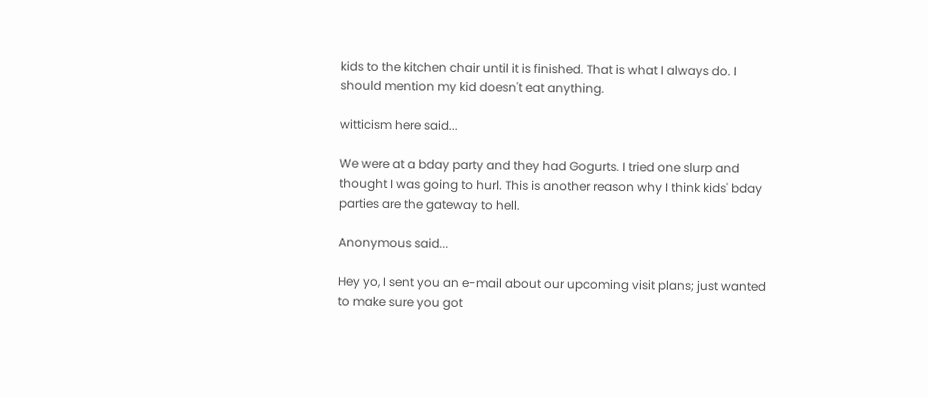kids to the kitchen chair until it is finished. That is what I always do. I should mention my kid doesn't eat anything.

witticism here said...

We were at a bday party and they had Gogurts. I tried one slurp and thought I was going to hurl. This is another reason why I think kids' bday parties are the gateway to hell.

Anonymous said...

Hey yo, I sent you an e-mail about our upcoming visit plans; just wanted to make sure you got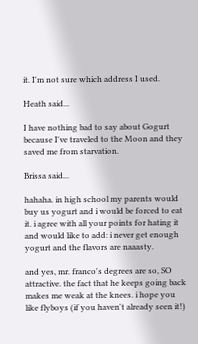it. I'm not sure which address I used.

Heath said...

I have nothing bad to say about Gogurt because I've traveled to the Moon and they saved me from starvation.

Brissa said...

hahaha. in high school my parents would buy us yogurt and i would be forced to eat it. i agree with all your points for hating it and would like to add: i never get enough yogurt and the flavors are naaasty.

and yes, mr. franco's degrees are so, SO attractive. the fact that he keeps going back makes me weak at the knees. i hope you like flyboys (if you haven't already seen it!)